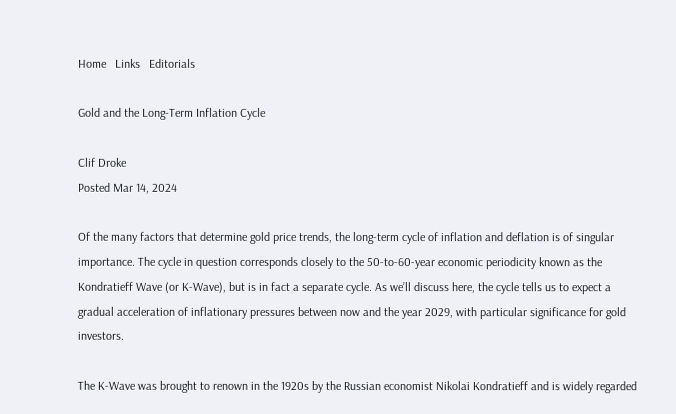Home   Links   Editorials

Gold and the Long-Term Inflation Cycle

Clif Droke
Posted Mar 14, 2024

Of the many factors that determine gold price trends, the long-term cycle of inflation and deflation is of singular importance. The cycle in question corresponds closely to the 50-to-60-year economic periodicity known as the Kondratieff Wave (or K-Wave), but is in fact a separate cycle. As we’ll discuss here, the cycle tells us to expect a gradual acceleration of inflationary pressures between now and the year 2029, with particular significance for gold investors.

The K-Wave was brought to renown in the 1920s by the Russian economist Nikolai Kondratieff and is widely regarded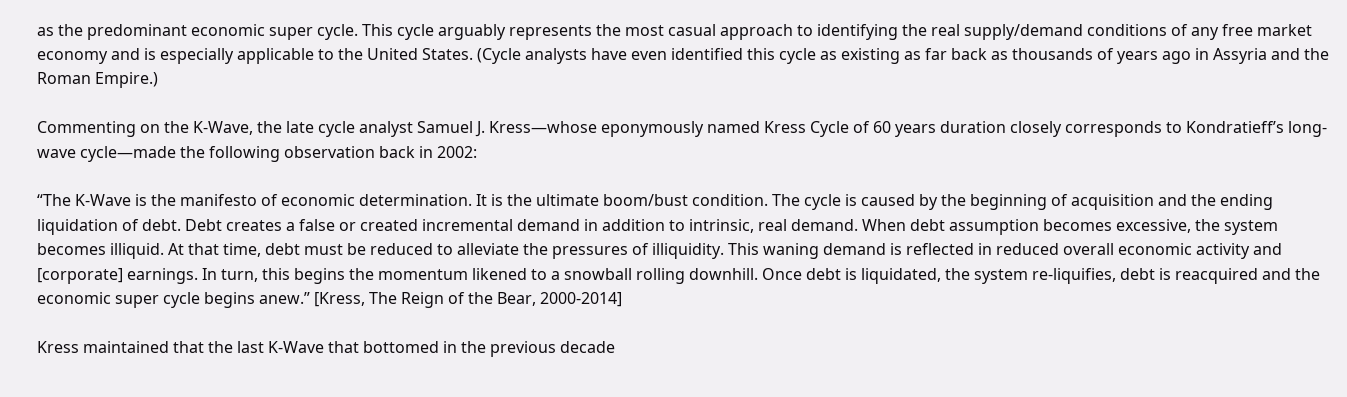as the predominant economic super cycle. This cycle arguably represents the most casual approach to identifying the real supply/demand conditions of any free market economy and is especially applicable to the United States. (Cycle analysts have even identified this cycle as existing as far back as thousands of years ago in Assyria and the Roman Empire.)

Commenting on the K-Wave, the late cycle analyst Samuel J. Kress—whose eponymously named Kress Cycle of 60 years duration closely corresponds to Kondratieff’s long-wave cycle—made the following observation back in 2002:

“The K-Wave is the manifesto of economic determination. It is the ultimate boom/bust condition. The cycle is caused by the beginning of acquisition and the ending liquidation of debt. Debt creates a false or created incremental demand in addition to intrinsic, real demand. When debt assumption becomes excessive, the system becomes illiquid. At that time, debt must be reduced to alleviate the pressures of illiquidity. This waning demand is reflected in reduced overall economic activity and [corporate] earnings. In turn, this begins the momentum likened to a snowball rolling downhill. Once debt is liquidated, the system re-liquifies, debt is reacquired and the economic super cycle begins anew.” [Kress, The Reign of the Bear, 2000-2014]

Kress maintained that the last K-Wave that bottomed in the previous decade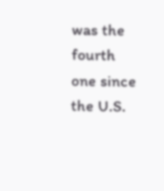was the fourth one since the U.S.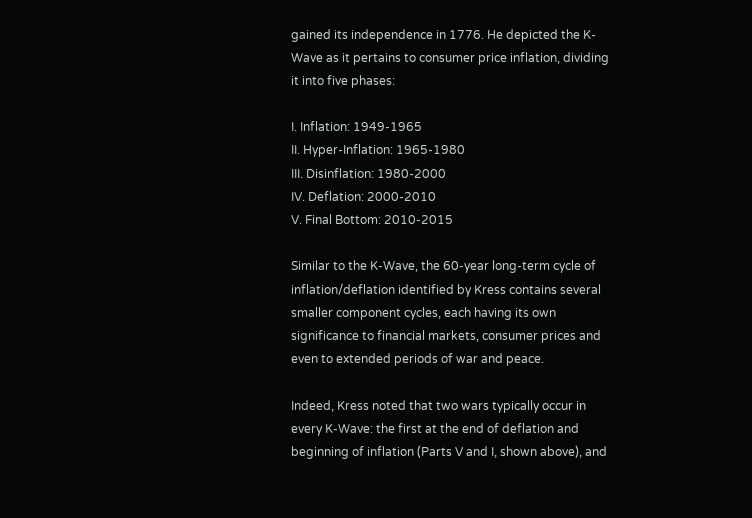gained its independence in 1776. He depicted the K-Wave as it pertains to consumer price inflation, dividing it into five phases:

I. Inflation: 1949-1965
II. Hyper-Inflation: 1965-1980
III. Disinflation: 1980-2000
IV. Deflation: 2000-2010
V. Final Bottom: 2010-2015

Similar to the K-Wave, the 60-year long-term cycle of inflation/deflation identified by Kress contains several smaller component cycles, each having its own significance to financial markets, consumer prices and even to extended periods of war and peace.

Indeed, Kress noted that two wars typically occur in every K-Wave: the first at the end of deflation and beginning of inflation (Parts V and I, shown above), and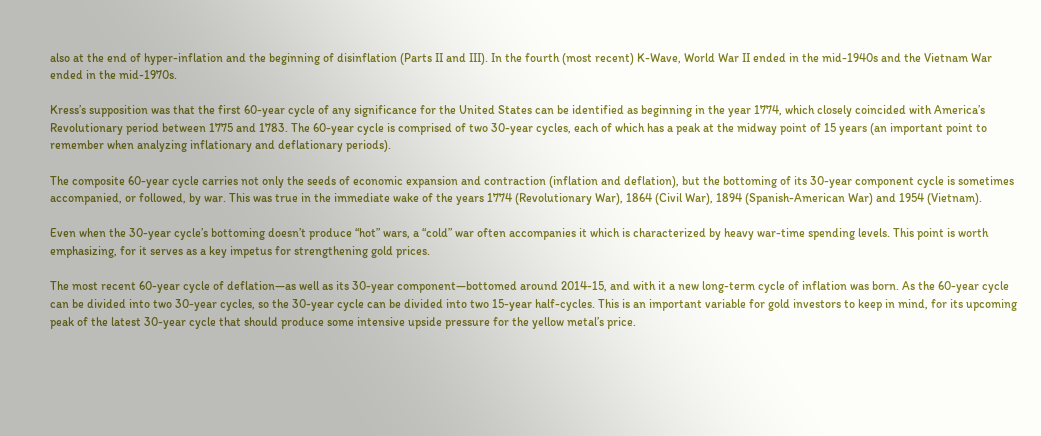also at the end of hyper-inflation and the beginning of disinflation (Parts II and III). In the fourth (most recent) K-Wave, World War II ended in the mid-1940s and the Vietnam War ended in the mid-1970s.

Kress’s supposition was that the first 60-year cycle of any significance for the United States can be identified as beginning in the year 1774, which closely coincided with America’s Revolutionary period between 1775 and 1783. The 60-year cycle is comprised of two 30-year cycles, each of which has a peak at the midway point of 15 years (an important point to remember when analyzing inflationary and deflationary periods).

The composite 60-year cycle carries not only the seeds of economic expansion and contraction (inflation and deflation), but the bottoming of its 30-year component cycle is sometimes accompanied, or followed, by war. This was true in the immediate wake of the years 1774 (Revolutionary War), 1864 (Civil War), 1894 (Spanish-American War) and 1954 (Vietnam).

Even when the 30-year cycle’s bottoming doesn’t produce “hot” wars, a “cold” war often accompanies it which is characterized by heavy war-time spending levels. This point is worth emphasizing, for it serves as a key impetus for strengthening gold prices.

The most recent 60-year cycle of deflation—as well as its 30-year component—bottomed around 2014-15, and with it a new long-term cycle of inflation was born. As the 60-year cycle can be divided into two 30-year cycles, so the 30-year cycle can be divided into two 15-year half-cycles. This is an important variable for gold investors to keep in mind, for its upcoming peak of the latest 30-year cycle that should produce some intensive upside pressure for the yellow metal’s price.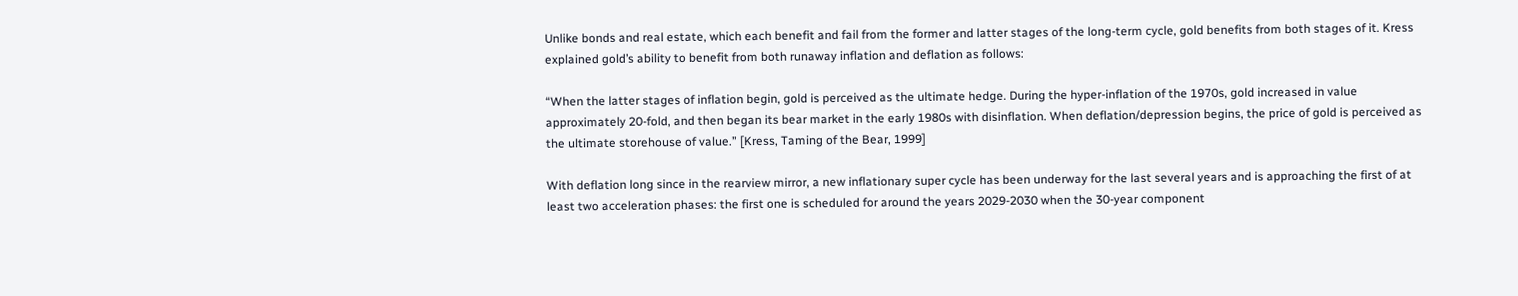Unlike bonds and real estate, which each benefit and fail from the former and latter stages of the long-term cycle, gold benefits from both stages of it. Kress explained gold’s ability to benefit from both runaway inflation and deflation as follows:

“When the latter stages of inflation begin, gold is perceived as the ultimate hedge. During the hyper-inflation of the 1970s, gold increased in value approximately 20-fold, and then began its bear market in the early 1980s with disinflation. When deflation/depression begins, the price of gold is perceived as the ultimate storehouse of value.” [Kress, Taming of the Bear, 1999]

With deflation long since in the rearview mirror, a new inflationary super cycle has been underway for the last several years and is approaching the first of at least two acceleration phases: the first one is scheduled for around the years 2029-2030 when the 30-year component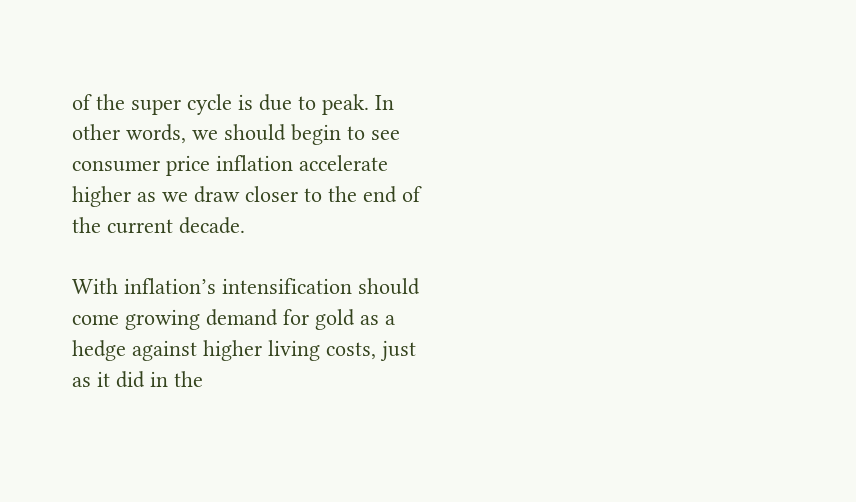of the super cycle is due to peak. In other words, we should begin to see consumer price inflation accelerate higher as we draw closer to the end of the current decade.

With inflation’s intensification should come growing demand for gold as a hedge against higher living costs, just as it did in the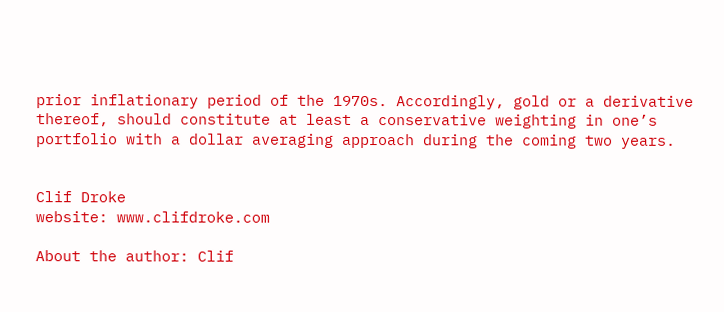prior inflationary period of the 1970s. Accordingly, gold or a derivative thereof, should constitute at least a conservative weighting in one’s portfolio with a dollar averaging approach during the coming two years.


Clif Droke
website: www.clifdroke.com

About the author: Clif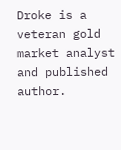Droke is a veteran gold market analyst and published author.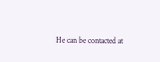He can be contacted at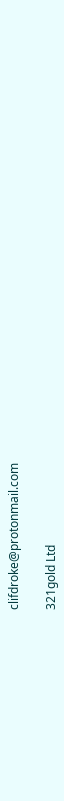clifdroke@protonmail.com

321gold Ltd